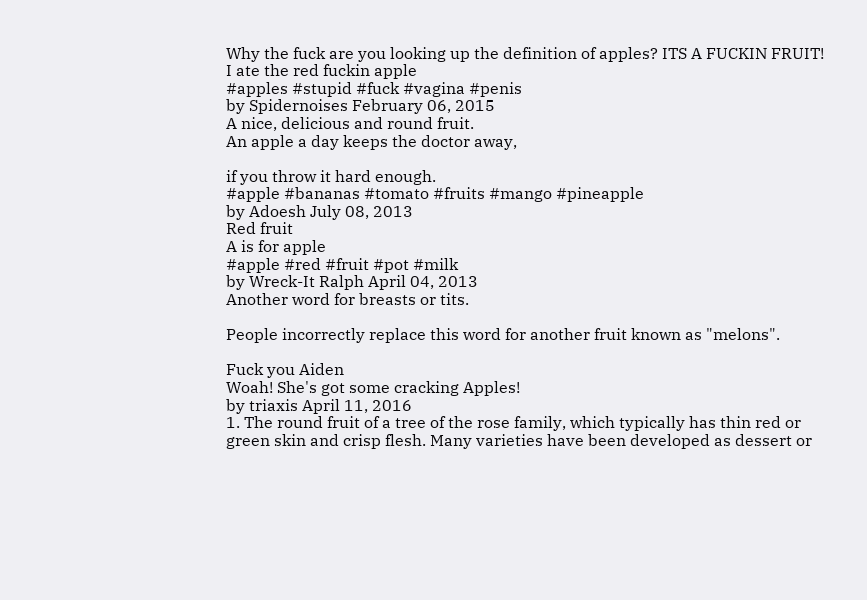Why the fuck are you looking up the definition of apples? ITS A FUCKIN FRUIT!
I ate the red fuckin apple
#apples #stupid #fuck #vagina #penis
by Spidernoises February 06, 2015
A nice, delicious and round fruit.
An apple a day keeps the doctor away,

if you throw it hard enough.
#apple #bananas #tomato #fruits #mango #pineapple
by Adoesh July 08, 2013
Red fruit
A is for apple
#apple #red #fruit #pot #milk
by Wreck-It Ralph April 04, 2013
Another word for breasts or tits.

People incorrectly replace this word for another fruit known as "melons".

Fuck you Aiden
Woah! She's got some cracking Apples!
by triaxis April 11, 2016
1. The round fruit of a tree of the rose family, which typically has thin red or green skin and crisp flesh. Many varieties have been developed as dessert or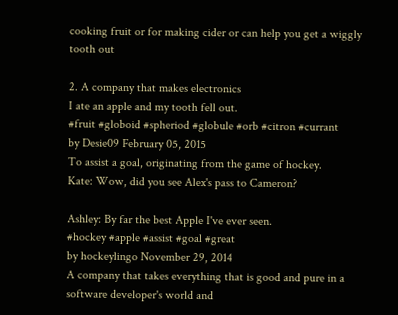cooking fruit or for making cider or can help you get a wiggly tooth out

2. A company that makes electronics
I ate an apple and my tooth fell out.
#fruit #globoid #spheriod #globule #orb #citron #currant
by Desie09 February 05, 2015
To assist a goal, originating from the game of hockey.
Kate: Wow, did you see Alex's pass to Cameron?

Ashley: By far the best Apple I've ever seen.
#hockey #apple #assist #goal #great
by hockeylingo November 29, 2014
A company that takes everything that is good and pure in a software developer's world and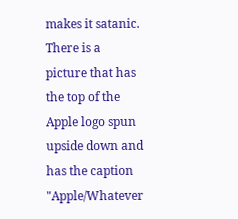makes it satanic. There is a picture that has the top of the Apple logo spun upside down and has the caption "Apple/Whatever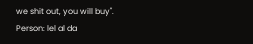we shit out, you will buy".
Person: lel al da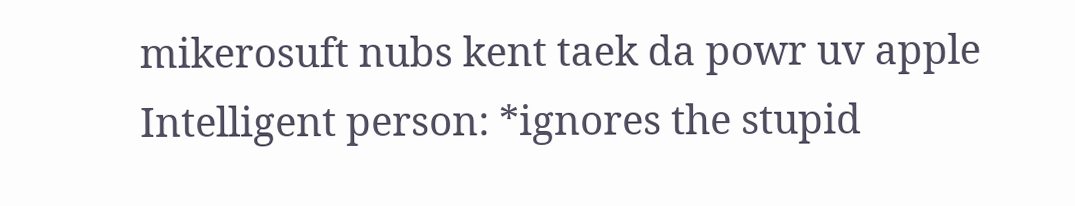mikerosuft nubs kent taek da powr uv apple
Intelligent person: *ignores the stupid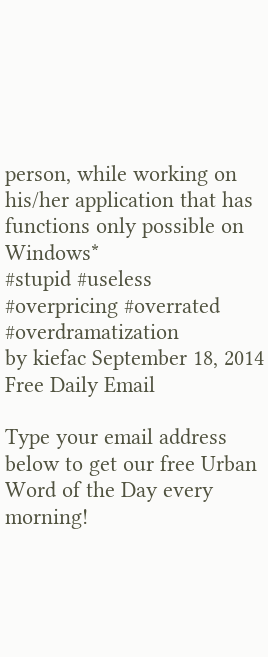person, while working on his/her application that has functions only possible on Windows*
#stupid #useless #overpricing #overrated #overdramatization
by kiefac September 18, 2014
Free Daily Email

Type your email address below to get our free Urban Word of the Day every morning!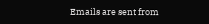Emails are sent from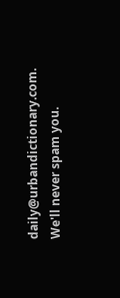daily@urbandictionary.com. We'll never spam you.